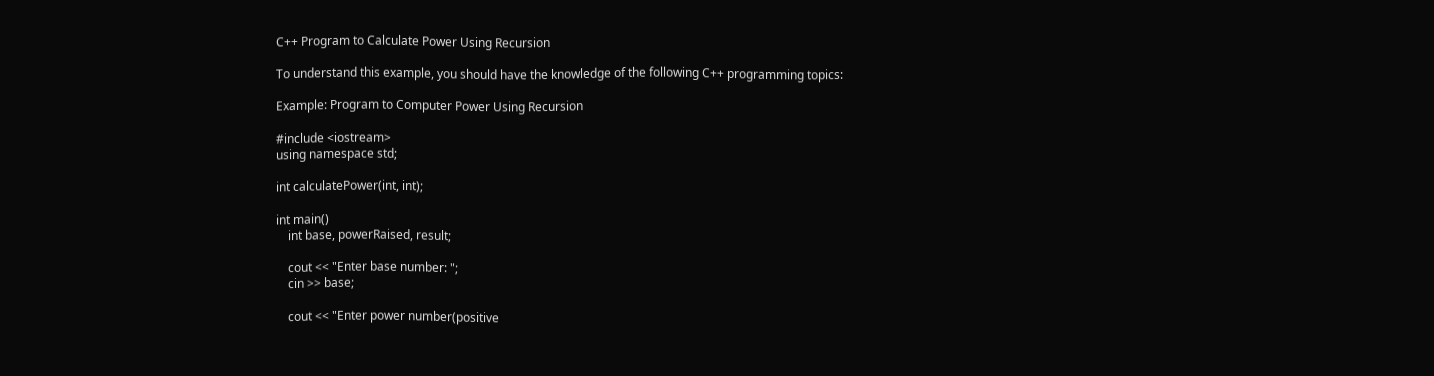C++ Program to Calculate Power Using Recursion

To understand this example, you should have the knowledge of the following C++ programming topics:

Example: Program to Computer Power Using Recursion

#include <iostream>
using namespace std;

int calculatePower(int, int);

int main()
    int base, powerRaised, result;

    cout << "Enter base number: ";
    cin >> base;

    cout << "Enter power number(positive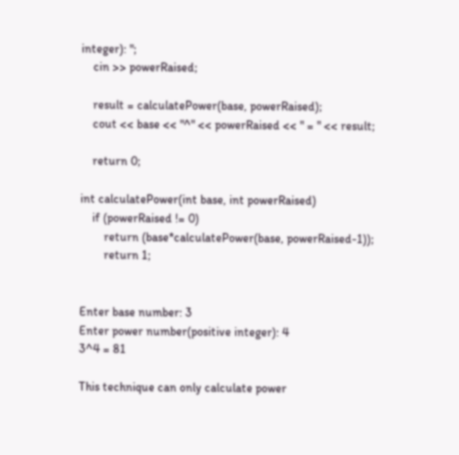integer): ";
    cin >> powerRaised;

    result = calculatePower(base, powerRaised);
    cout << base << "^" << powerRaised << " = " << result;

    return 0;

int calculatePower(int base, int powerRaised)
    if (powerRaised != 0)
        return (base*calculatePower(base, powerRaised-1));
        return 1;


Enter base number: 3
Enter power number(positive integer): 4
3^4 = 81

This technique can only calculate power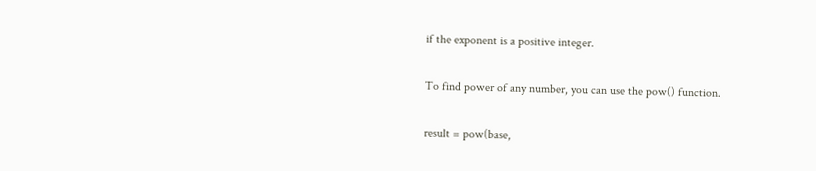if the exponent is a positive integer.

To find power of any number, you can use the pow() function.

result = pow(base,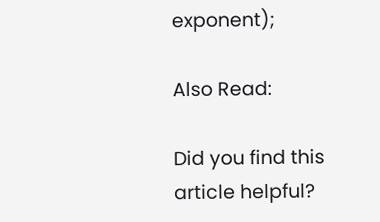exponent);

Also Read:

Did you find this article helpful?